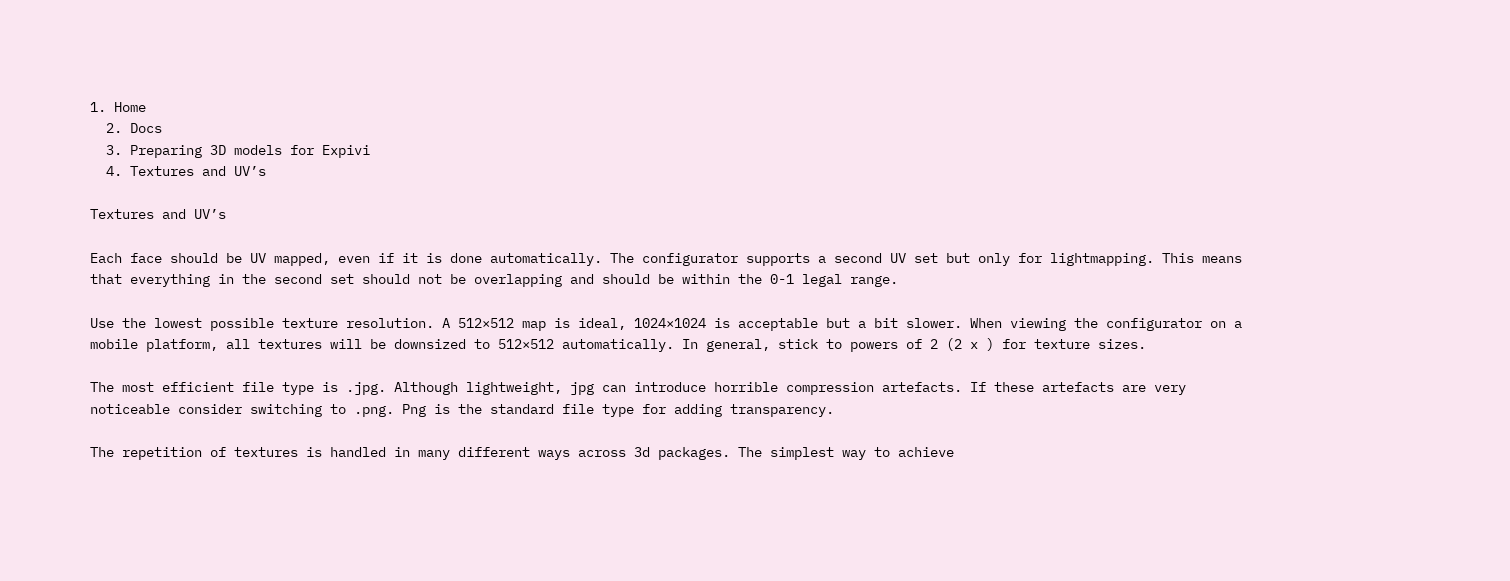1. Home
  2. Docs
  3. Preparing 3D models for Expivi
  4. Textures and UV’s

Textures and UV’s

Each face should be UV mapped, even if it is done automatically. The configurator supports a second UV set but only for lightmapping. This means that everything in the second set should not be overlapping and should be within the 0-1 legal range.

Use the lowest possible texture resolution. A 512×512 map is ideal, 1024×1024 is acceptable but a bit slower. When viewing the configurator on a mobile platform, all textures will be downsized to 512×512 automatically. In general, stick to powers of 2 (2 x ) for texture sizes.

The most efficient file type is .jpg. Although lightweight, jpg can introduce horrible compression artefacts. If these artefacts are very noticeable consider switching to .png. Png is the standard file type for adding transparency.

The repetition of textures is handled in many different ways across 3d packages. The simplest way to achieve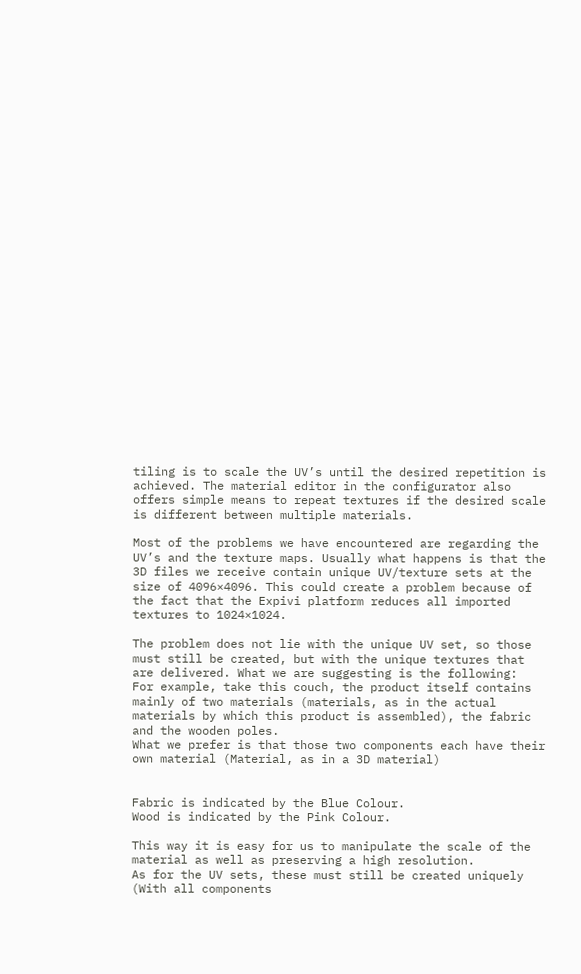tiling is to scale the UV’s until the desired repetition is achieved. The material editor in the configurator also offers simple means to repeat textures if the desired scale is different between multiple materials.

Most of the problems we have encountered are regarding the UV’s and the texture maps. Usually what happens is that the 3D files we receive contain unique UV/texture sets at the size of 4096×4096. This could create a problem because of the fact that the Expivi platform reduces all imported textures to 1024×1024.

The problem does not lie with the unique UV set, so those must still be created, but with the unique textures that are delivered. What we are suggesting is the following:
For example, take this couch, the product itself contains mainly of two materials (materials, as in the actual materials by which this product is assembled), the fabric and the wooden poles.
What we prefer is that those two components each have their own material (Material, as in a 3D material)


Fabric is indicated by the Blue Colour.
Wood is indicated by the Pink Colour.

This way it is easy for us to manipulate the scale of the material as well as preserving a high resolution.
As for the UV sets, these must still be created uniquely (With all components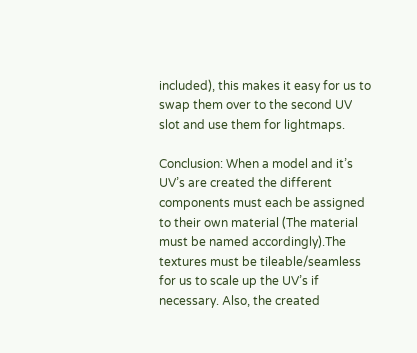included), this makes it easy for us to swap them over to the second UV slot and use them for lightmaps.

Conclusion: When a model and it’s UV’s are created the different components must each be assigned to their own material (The material must be named accordingly).The textures must be tileable/seamless for us to scale up the UV’s if necessary. Also, the created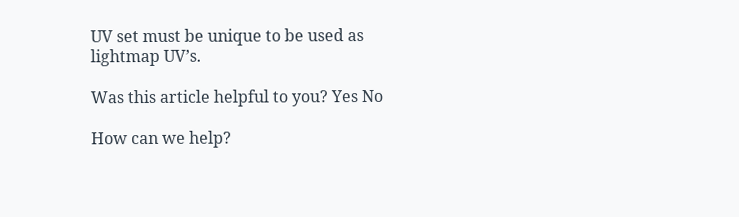UV set must be unique to be used as lightmap UV’s.

Was this article helpful to you? Yes No

How can we help?